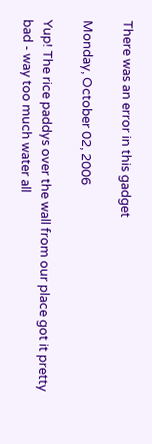There was an error in this gadget

Monday, October 02, 2006

Yup! The rice paddys over the wall from our place got it pretty bad - way too much water all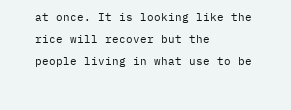at once. It is looking like the rice will recover but the people living in what use to be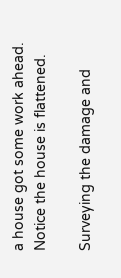a house got some work ahead. Notice the house is flattened.

Surveying the damage and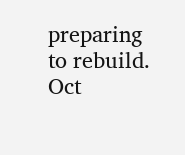preparing to rebuild. Oct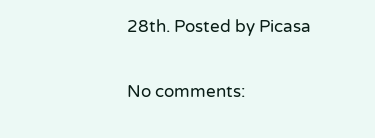28th. Posted by Picasa

No comments: